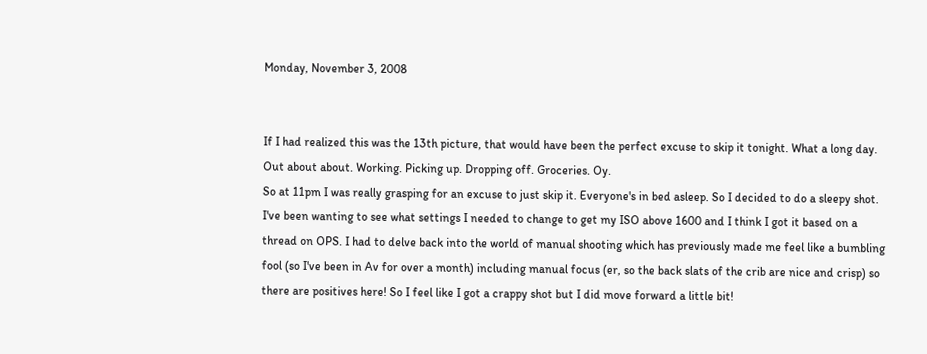Monday, November 3, 2008


If I had realized this was the 13th picture, that would have been the perfect excuse to skip it tonight. What a long day. Out about about. Working. Picking up. Dropping off. Groceries. Oy.
So at 11pm I was really grasping for an excuse to just skip it. Everyone's in bed asleep. So I decided to do a sleepy shot. I've been wanting to see what settings I needed to change to get my ISO above 1600 and I think I got it based on a thread on OPS. I had to delve back into the world of manual shooting which has previously made me feel like a bumbling fool (so I've been in Av for over a month) including manual focus (er, so the back slats of the crib are nice and crisp) so there are positives here! So I feel like I got a crappy shot but I did move forward a little bit!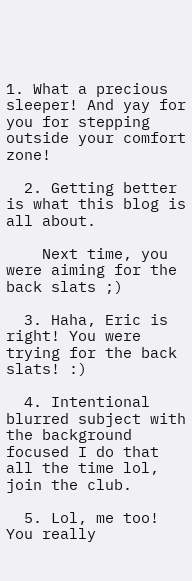1. What a precious sleeper! And yay for you for stepping outside your comfort zone!

  2. Getting better is what this blog is all about.

    Next time, you were aiming for the back slats ;)

  3. Haha, Eric is right! You were trying for the back slats! :)

  4. Intentional blurred subject with the background focused I do that all the time lol, join the club.

  5. Lol, me too! You really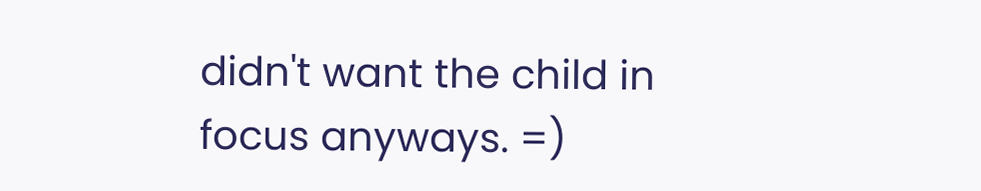didn't want the child in focus anyways. =)